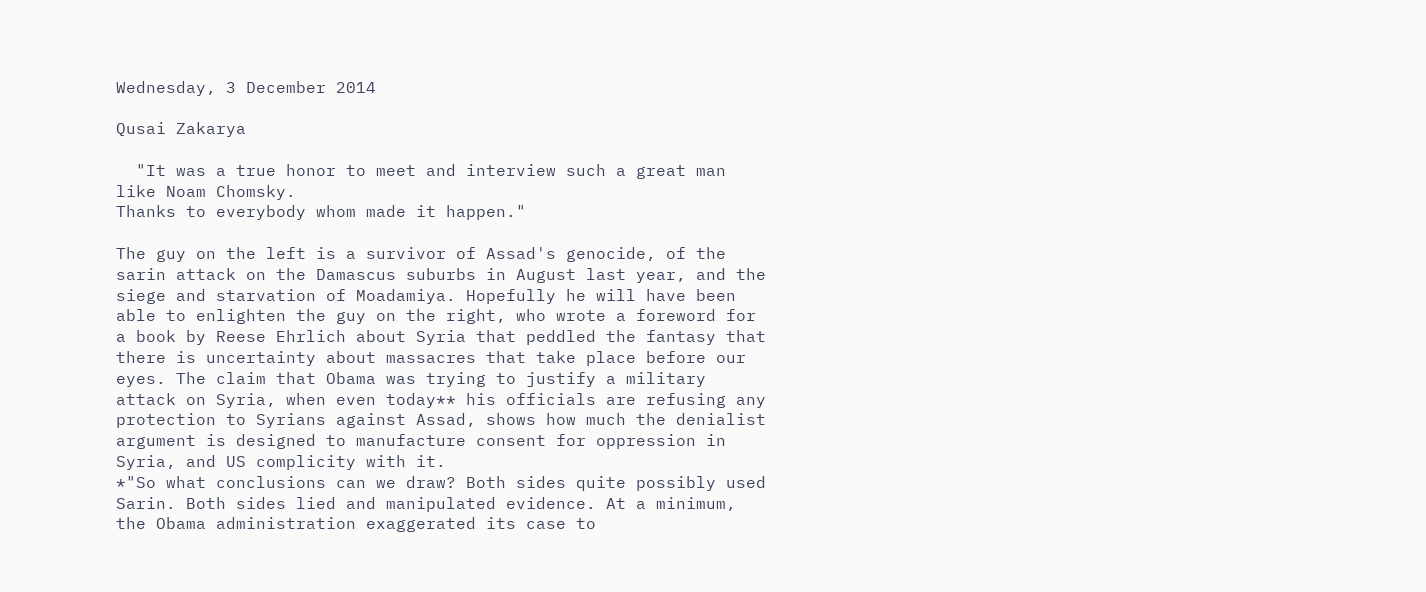Wednesday, 3 December 2014

Qusai Zakarya

  "It was a true honor to meet and interview such a great man like Noam Chomsky.
Thanks to everybody whom made it happen."

The guy on the left is a survivor of Assad's genocide, of the sarin attack on the Damascus suburbs in August last year, and the siege and starvation of Moadamiya. Hopefully he will have been able to enlighten the guy on the right, who wrote a foreword for a book by Reese Ehrlich about Syria that peddled the fantasy that there is uncertainty about massacres that take place before our eyes. The claim that Obama was trying to justify a military attack on Syria, when even today** his officials are refusing any protection to Syrians against Assad, shows how much the denialist argument is designed to manufacture consent for oppression in Syria, and US complicity with it.
*"So what conclusions can we draw? Both sides quite possibly used Sarin. Both sides lied and manipulated evidence. At a minimum, the Obama administration exaggerated its case to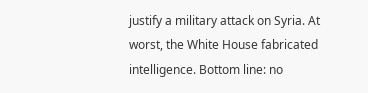justify a military attack on Syria. At worst, the White House fabricated intelligence. Bottom line: no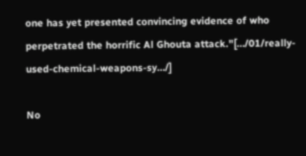one has yet presented convincing evidence of who perpetrated the horrific Al Ghouta attack."[…/01/really-used-chemical-weapons-sy…/]

No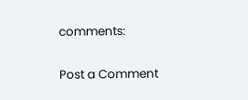comments:

Post a Comment